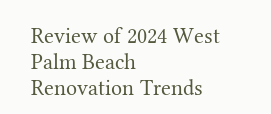Review of 2024 West Palm Beach Renovation Trends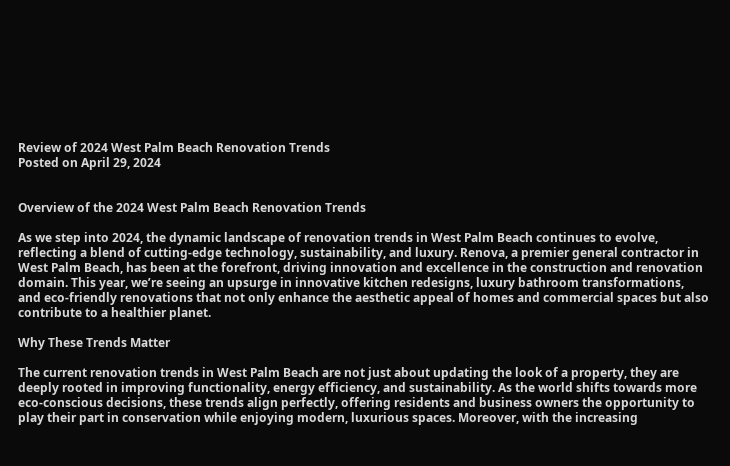Review of 2024 West Palm Beach Renovation Trends
Posted on April 29, 2024


Overview of the 2024 West Palm Beach Renovation Trends

As we step into 2024, the dynamic landscape of renovation trends in West Palm Beach continues to evolve, reflecting a blend of cutting-edge technology, sustainability, and luxury. Renova, a premier general contractor in West Palm Beach, has been at the forefront, driving innovation and excellence in the construction and renovation domain. This year, we’re seeing an upsurge in innovative kitchen redesigns, luxury bathroom transformations, and eco-friendly renovations that not only enhance the aesthetic appeal of homes and commercial spaces but also contribute to a healthier planet.

Why These Trends Matter

The current renovation trends in West Palm Beach are not just about updating the look of a property, they are deeply rooted in improving functionality, energy efficiency, and sustainability. As the world shifts towards more eco-conscious decisions, these trends align perfectly, offering residents and business owners the opportunity to play their part in conservation while enjoying modern, luxurious spaces. Moreover, with the increasing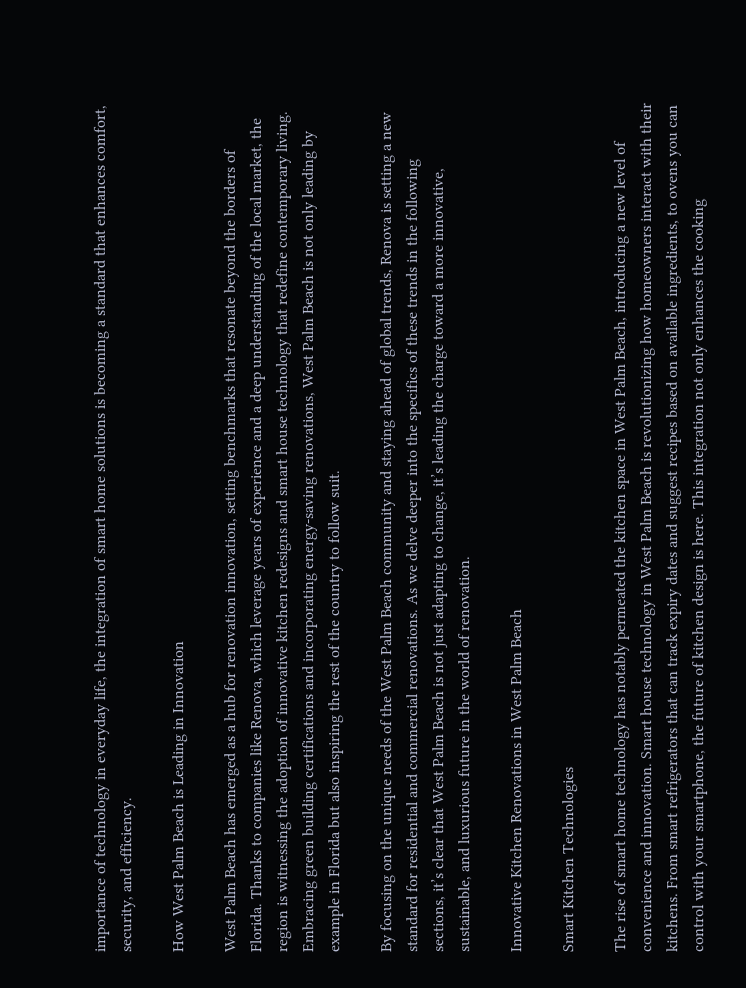importance of technology in everyday life, the integration of smart home solutions is becoming a standard that enhances comfort, security, and efficiency.

How West Palm Beach is Leading in Innovation

West Palm Beach has emerged as a hub for renovation innovation, setting benchmarks that resonate beyond the borders of Florida. Thanks to companies like Renova, which leverage years of experience and a deep understanding of the local market, the region is witnessing the adoption of innovative kitchen redesigns and smart house technology that redefine contemporary living. Embracing green building certifications and incorporating energy-saving renovations, West Palm Beach is not only leading by example in Florida but also inspiring the rest of the country to follow suit.

By focusing on the unique needs of the West Palm Beach community and staying ahead of global trends, Renova is setting a new standard for residential and commercial renovations. As we delve deeper into the specifics of these trends in the following sections, it’s clear that West Palm Beach is not just adapting to change, it’s leading the charge toward a more innovative, sustainable, and luxurious future in the world of renovation.

Innovative Kitchen Renovations in West Palm Beach

Smart Kitchen Technologies

The rise of smart home technology has notably permeated the kitchen space in West Palm Beach, introducing a new level of convenience and innovation. Smart house technology in West Palm Beach is revolutionizing how homeowners interact with their kitchens. From smart refrigerators that can track expiry dates and suggest recipes based on available ingredients, to ovens you can control with your smartphone, the future of kitchen design is here. This integration not only enhances the cooking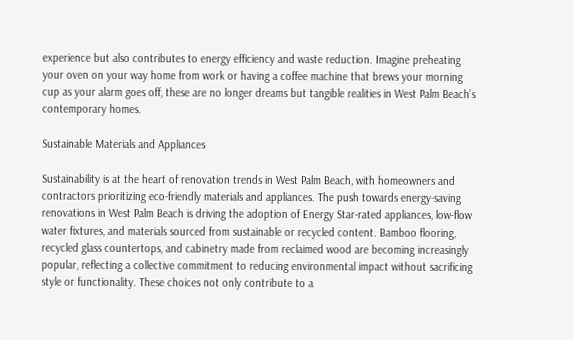experience but also contributes to energy efficiency and waste reduction. Imagine preheating your oven on your way home from work or having a coffee machine that brews your morning cup as your alarm goes off, these are no longer dreams but tangible realities in West Palm Beach’s contemporary homes.

Sustainable Materials and Appliances

Sustainability is at the heart of renovation trends in West Palm Beach, with homeowners and contractors prioritizing eco-friendly materials and appliances. The push towards energy-saving renovations in West Palm Beach is driving the adoption of Energy Star-rated appliances, low-flow water fixtures, and materials sourced from sustainable or recycled content. Bamboo flooring, recycled glass countertops, and cabinetry made from reclaimed wood are becoming increasingly popular, reflecting a collective commitment to reducing environmental impact without sacrificing style or functionality. These choices not only contribute to a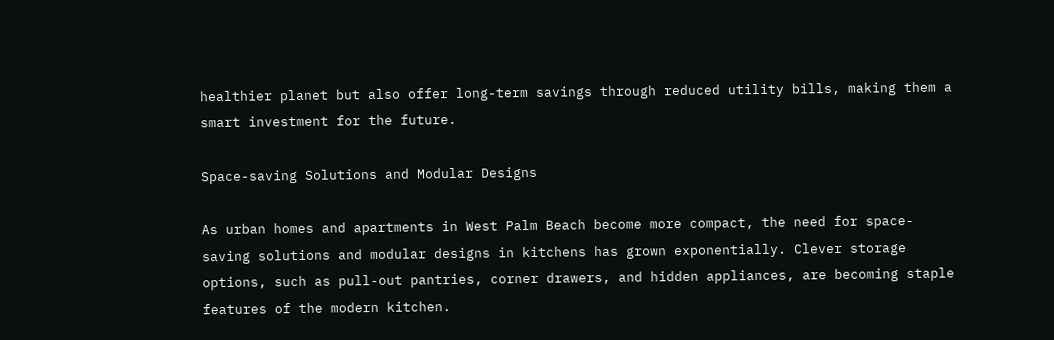healthier planet but also offer long-term savings through reduced utility bills, making them a smart investment for the future.

Space-saving Solutions and Modular Designs

As urban homes and apartments in West Palm Beach become more compact, the need for space-saving solutions and modular designs in kitchens has grown exponentially. Clever storage options, such as pull-out pantries, corner drawers, and hidden appliances, are becoming staple features of the modern kitchen.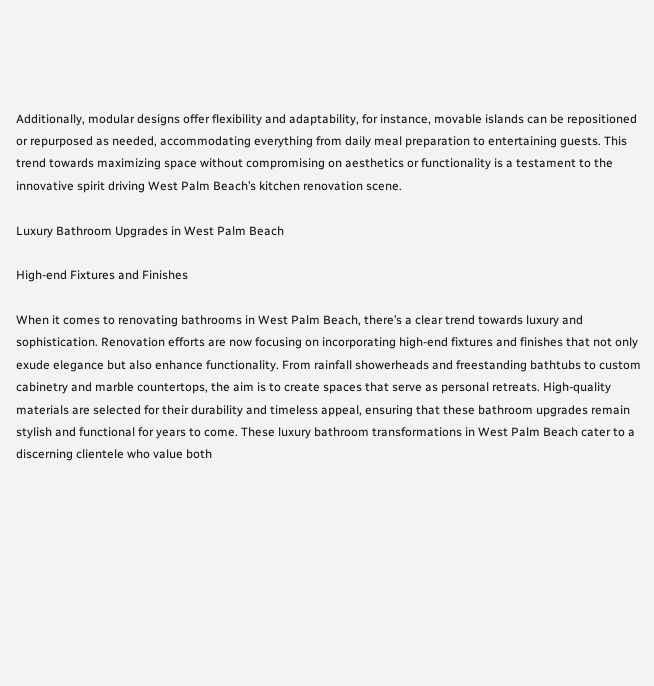Additionally, modular designs offer flexibility and adaptability, for instance, movable islands can be repositioned or repurposed as needed, accommodating everything from daily meal preparation to entertaining guests. This trend towards maximizing space without compromising on aesthetics or functionality is a testament to the innovative spirit driving West Palm Beach’s kitchen renovation scene.

Luxury Bathroom Upgrades in West Palm Beach

High-end Fixtures and Finishes

When it comes to renovating bathrooms in West Palm Beach, there’s a clear trend towards luxury and sophistication. Renovation efforts are now focusing on incorporating high-end fixtures and finishes that not only exude elegance but also enhance functionality. From rainfall showerheads and freestanding bathtubs to custom cabinetry and marble countertops, the aim is to create spaces that serve as personal retreats. High-quality materials are selected for their durability and timeless appeal, ensuring that these bathroom upgrades remain stylish and functional for years to come. These luxury bathroom transformations in West Palm Beach cater to a discerning clientele who value both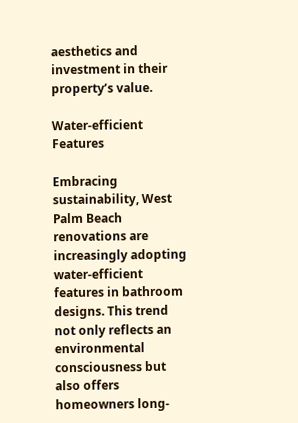aesthetics and investment in their property’s value.

Water-efficient Features

Embracing sustainability, West Palm Beach renovations are increasingly adopting water-efficient features in bathroom designs. This trend not only reflects an environmental consciousness but also offers homeowners long-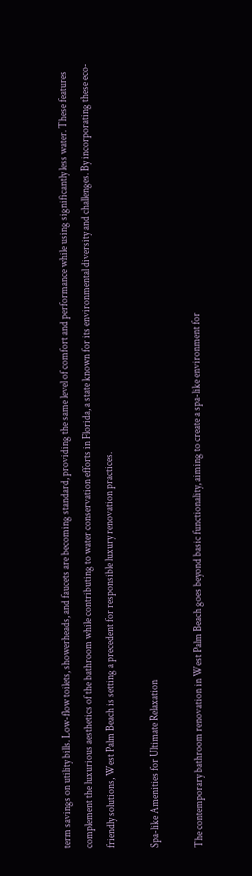term savings on utility bills. Low-flow toilets, showerheads, and faucets are becoming standard, providing the same level of comfort and performance while using significantly less water. These features complement the luxurious aesthetics of the bathroom while contributing to water conservation efforts in Florida, a state known for its environmental diversity and challenges. By incorporating these eco-friendly solutions, West Palm Beach is setting a precedent for responsible luxury renovation practices.

Spa-like Amenities for Ultimate Relaxation

The contemporary bathroom renovation in West Palm Beach goes beyond basic functionality, aiming to create a spa-like environment for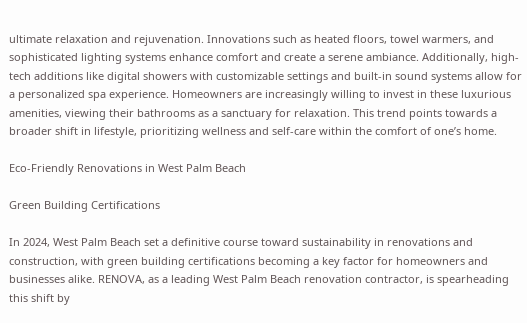ultimate relaxation and rejuvenation. Innovations such as heated floors, towel warmers, and sophisticated lighting systems enhance comfort and create a serene ambiance. Additionally, high-tech additions like digital showers with customizable settings and built-in sound systems allow for a personalized spa experience. Homeowners are increasingly willing to invest in these luxurious amenities, viewing their bathrooms as a sanctuary for relaxation. This trend points towards a broader shift in lifestyle, prioritizing wellness and self-care within the comfort of one’s home.

Eco-Friendly Renovations in West Palm Beach

Green Building Certifications

In 2024, West Palm Beach set a definitive course toward sustainability in renovations and construction, with green building certifications becoming a key factor for homeowners and businesses alike. RENOVA, as a leading West Palm Beach renovation contractor, is spearheading this shift by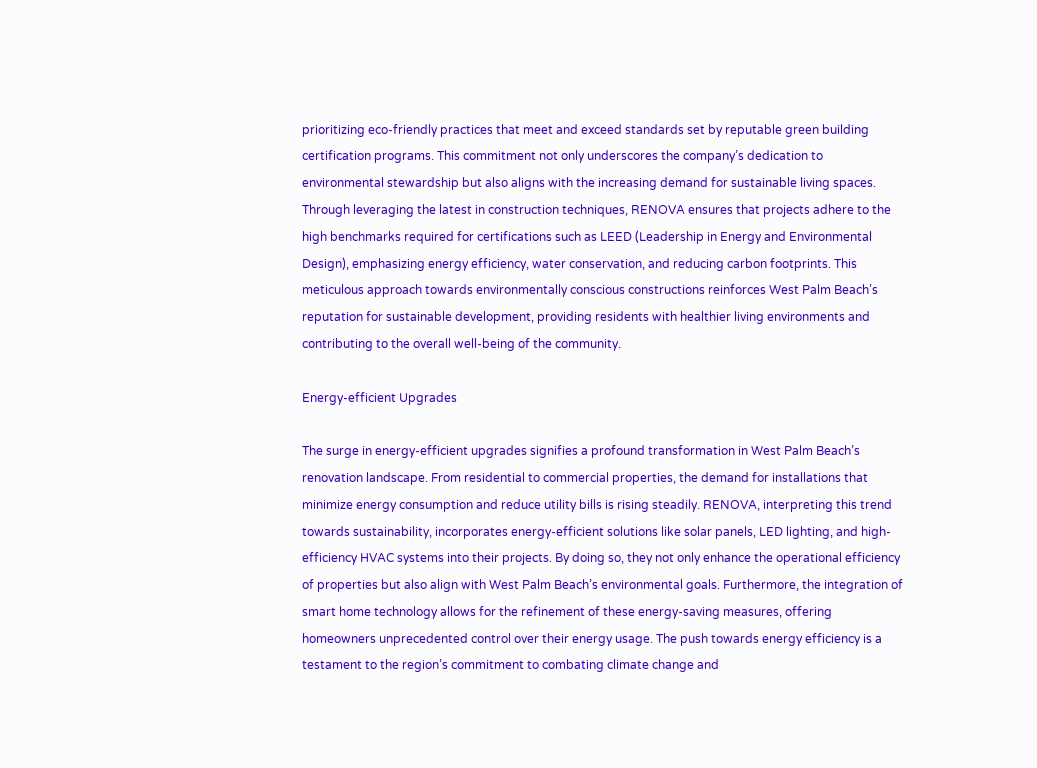prioritizing eco-friendly practices that meet and exceed standards set by reputable green building certification programs. This commitment not only underscores the company’s dedication to environmental stewardship but also aligns with the increasing demand for sustainable living spaces. Through leveraging the latest in construction techniques, RENOVA ensures that projects adhere to the high benchmarks required for certifications such as LEED (Leadership in Energy and Environmental Design), emphasizing energy efficiency, water conservation, and reducing carbon footprints. This meticulous approach towards environmentally conscious constructions reinforces West Palm Beach’s reputation for sustainable development, providing residents with healthier living environments and contributing to the overall well-being of the community.

Energy-efficient Upgrades

The surge in energy-efficient upgrades signifies a profound transformation in West Palm Beach’s renovation landscape. From residential to commercial properties, the demand for installations that minimize energy consumption and reduce utility bills is rising steadily. RENOVA, interpreting this trend towards sustainability, incorporates energy-efficient solutions like solar panels, LED lighting, and high-efficiency HVAC systems into their projects. By doing so, they not only enhance the operational efficiency of properties but also align with West Palm Beach’s environmental goals. Furthermore, the integration of smart home technology allows for the refinement of these energy-saving measures, offering homeowners unprecedented control over their energy usage. The push towards energy efficiency is a testament to the region’s commitment to combating climate change and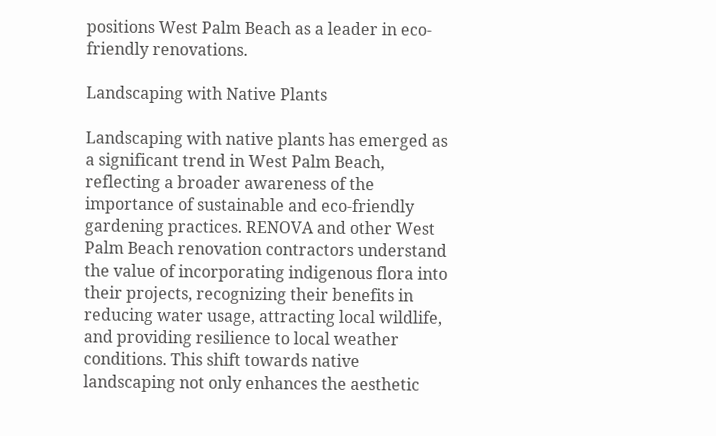positions West Palm Beach as a leader in eco-friendly renovations.

Landscaping with Native Plants

Landscaping with native plants has emerged as a significant trend in West Palm Beach, reflecting a broader awareness of the importance of sustainable and eco-friendly gardening practices. RENOVA and other West Palm Beach renovation contractors understand the value of incorporating indigenous flora into their projects, recognizing their benefits in reducing water usage, attracting local wildlife, and providing resilience to local weather conditions. This shift towards native landscaping not only enhances the aesthetic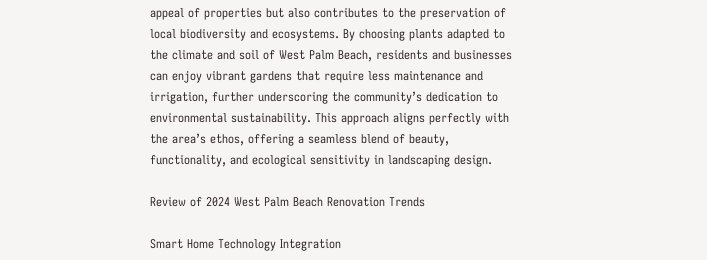appeal of properties but also contributes to the preservation of local biodiversity and ecosystems. By choosing plants adapted to the climate and soil of West Palm Beach, residents and businesses can enjoy vibrant gardens that require less maintenance and irrigation, further underscoring the community’s dedication to environmental sustainability. This approach aligns perfectly with the area’s ethos, offering a seamless blend of beauty, functionality, and ecological sensitivity in landscaping design.

Review of 2024 West Palm Beach Renovation Trends

Smart Home Technology Integration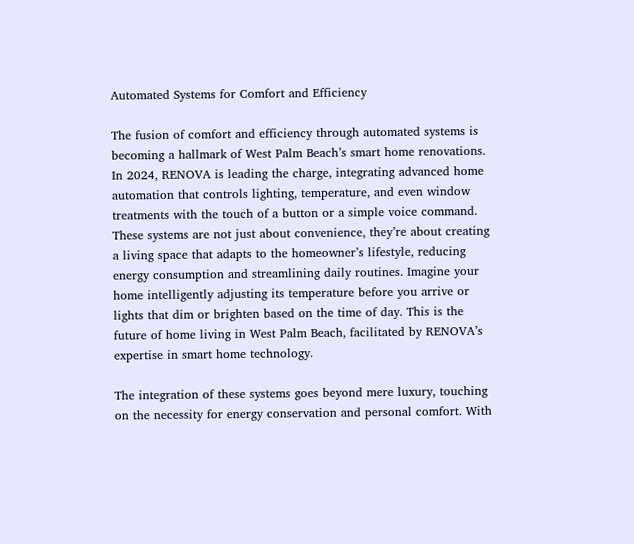Automated Systems for Comfort and Efficiency

The fusion of comfort and efficiency through automated systems is becoming a hallmark of West Palm Beach’s smart home renovations. In 2024, RENOVA is leading the charge, integrating advanced home automation that controls lighting, temperature, and even window treatments with the touch of a button or a simple voice command. These systems are not just about convenience, they’re about creating a living space that adapts to the homeowner’s lifestyle, reducing energy consumption and streamlining daily routines. Imagine your home intelligently adjusting its temperature before you arrive or lights that dim or brighten based on the time of day. This is the future of home living in West Palm Beach, facilitated by RENOVA’s expertise in smart home technology.

The integration of these systems goes beyond mere luxury, touching on the necessity for energy conservation and personal comfort. With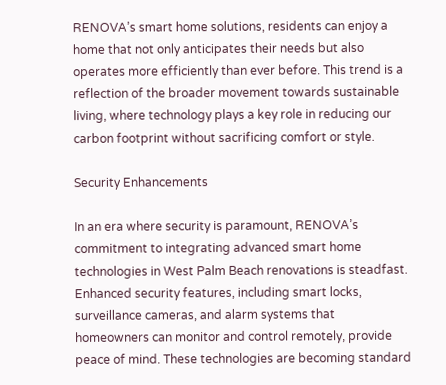RENOVA’s smart home solutions, residents can enjoy a home that not only anticipates their needs but also operates more efficiently than ever before. This trend is a reflection of the broader movement towards sustainable living, where technology plays a key role in reducing our carbon footprint without sacrificing comfort or style.

Security Enhancements

In an era where security is paramount, RENOVA’s commitment to integrating advanced smart home technologies in West Palm Beach renovations is steadfast. Enhanced security features, including smart locks, surveillance cameras, and alarm systems that homeowners can monitor and control remotely, provide peace of mind. These technologies are becoming standard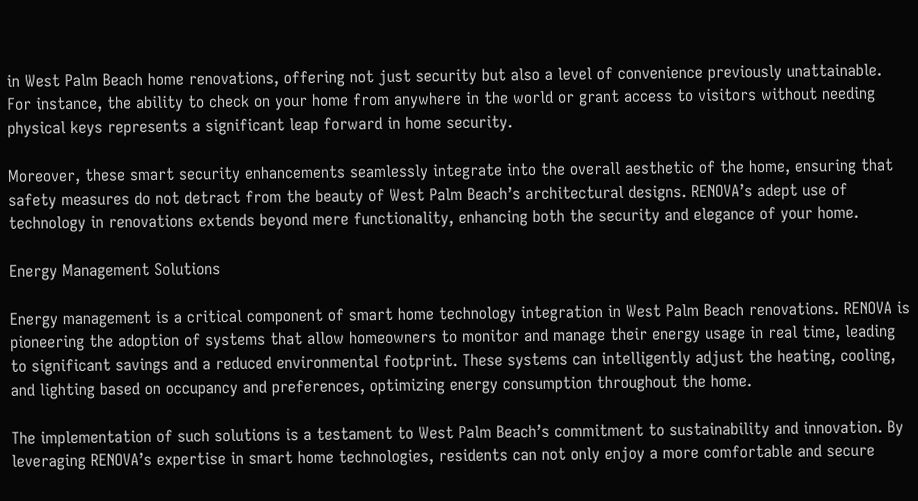in West Palm Beach home renovations, offering not just security but also a level of convenience previously unattainable. For instance, the ability to check on your home from anywhere in the world or grant access to visitors without needing physical keys represents a significant leap forward in home security.

Moreover, these smart security enhancements seamlessly integrate into the overall aesthetic of the home, ensuring that safety measures do not detract from the beauty of West Palm Beach’s architectural designs. RENOVA’s adept use of technology in renovations extends beyond mere functionality, enhancing both the security and elegance of your home.

Energy Management Solutions

Energy management is a critical component of smart home technology integration in West Palm Beach renovations. RENOVA is pioneering the adoption of systems that allow homeowners to monitor and manage their energy usage in real time, leading to significant savings and a reduced environmental footprint. These systems can intelligently adjust the heating, cooling, and lighting based on occupancy and preferences, optimizing energy consumption throughout the home.

The implementation of such solutions is a testament to West Palm Beach’s commitment to sustainability and innovation. By leveraging RENOVA’s expertise in smart home technologies, residents can not only enjoy a more comfortable and secure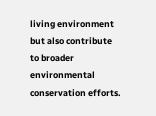living environment but also contribute to broader environmental conservation efforts.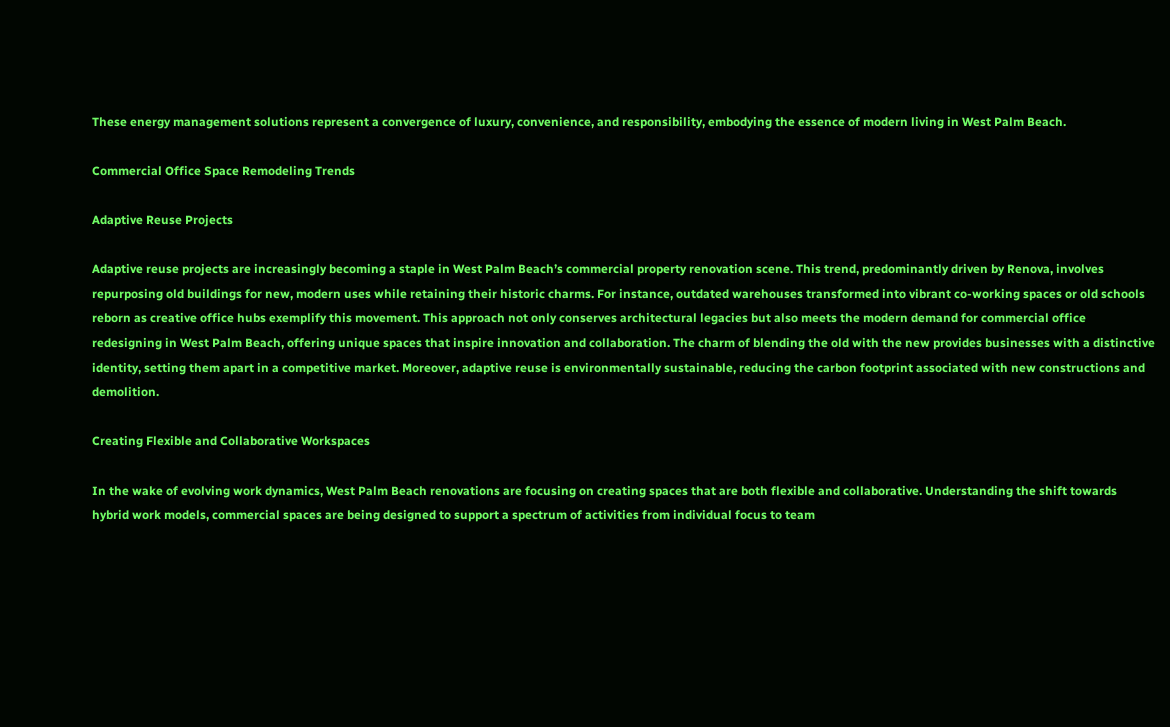These energy management solutions represent a convergence of luxury, convenience, and responsibility, embodying the essence of modern living in West Palm Beach.

Commercial Office Space Remodeling Trends

Adaptive Reuse Projects

Adaptive reuse projects are increasingly becoming a staple in West Palm Beach’s commercial property renovation scene. This trend, predominantly driven by Renova, involves repurposing old buildings for new, modern uses while retaining their historic charms. For instance, outdated warehouses transformed into vibrant co-working spaces or old schools reborn as creative office hubs exemplify this movement. This approach not only conserves architectural legacies but also meets the modern demand for commercial office redesigning in West Palm Beach, offering unique spaces that inspire innovation and collaboration. The charm of blending the old with the new provides businesses with a distinctive identity, setting them apart in a competitive market. Moreover, adaptive reuse is environmentally sustainable, reducing the carbon footprint associated with new constructions and demolition.

Creating Flexible and Collaborative Workspaces

In the wake of evolving work dynamics, West Palm Beach renovations are focusing on creating spaces that are both flexible and collaborative. Understanding the shift towards hybrid work models, commercial spaces are being designed to support a spectrum of activities from individual focus to team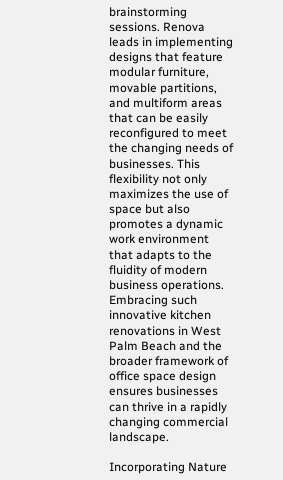brainstorming sessions. Renova leads in implementing designs that feature modular furniture, movable partitions, and multiform areas that can be easily reconfigured to meet the changing needs of businesses. This flexibility not only maximizes the use of space but also promotes a dynamic work environment that adapts to the fluidity of modern business operations. Embracing such innovative kitchen renovations in West Palm Beach and the broader framework of office space design ensures businesses can thrive in a rapidly changing commercial landscape.

Incorporating Nature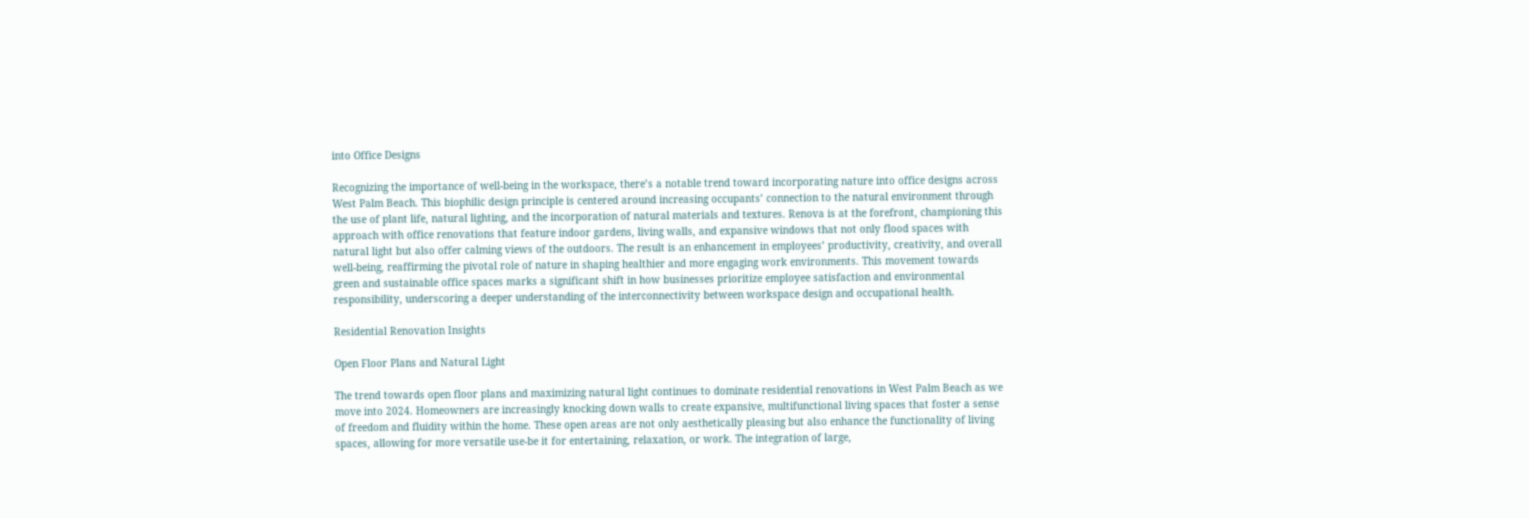into Office Designs

Recognizing the importance of well-being in the workspace, there’s a notable trend toward incorporating nature into office designs across West Palm Beach. This biophilic design principle is centered around increasing occupants’ connection to the natural environment through the use of plant life, natural lighting, and the incorporation of natural materials and textures. Renova is at the forefront, championing this approach with office renovations that feature indoor gardens, living walls, and expansive windows that not only flood spaces with natural light but also offer calming views of the outdoors. The result is an enhancement in employees’ productivity, creativity, and overall well-being, reaffirming the pivotal role of nature in shaping healthier and more engaging work environments. This movement towards green and sustainable office spaces marks a significant shift in how businesses prioritize employee satisfaction and environmental responsibility, underscoring a deeper understanding of the interconnectivity between workspace design and occupational health.

Residential Renovation Insights

Open Floor Plans and Natural Light

The trend towards open floor plans and maximizing natural light continues to dominate residential renovations in West Palm Beach as we move into 2024. Homeowners are increasingly knocking down walls to create expansive, multifunctional living spaces that foster a sense of freedom and fluidity within the home. These open areas are not only aesthetically pleasing but also enhance the functionality of living spaces, allowing for more versatile use-be it for entertaining, relaxation, or work. The integration of large,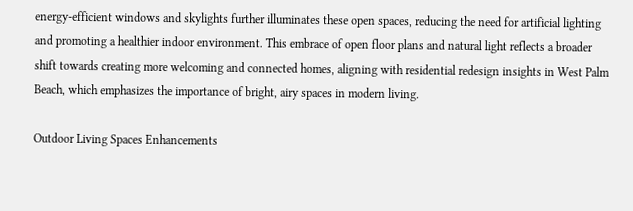energy-efficient windows and skylights further illuminates these open spaces, reducing the need for artificial lighting and promoting a healthier indoor environment. This embrace of open floor plans and natural light reflects a broader shift towards creating more welcoming and connected homes, aligning with residential redesign insights in West Palm Beach, which emphasizes the importance of bright, airy spaces in modern living.

Outdoor Living Spaces Enhancements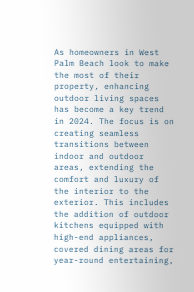As homeowners in West Palm Beach look to make the most of their property, enhancing outdoor living spaces has become a key trend in 2024. The focus is on creating seamless transitions between indoor and outdoor areas, extending the comfort and luxury of the interior to the exterior. This includes the addition of outdoor kitchens equipped with high-end appliances, covered dining areas for year-round entertaining,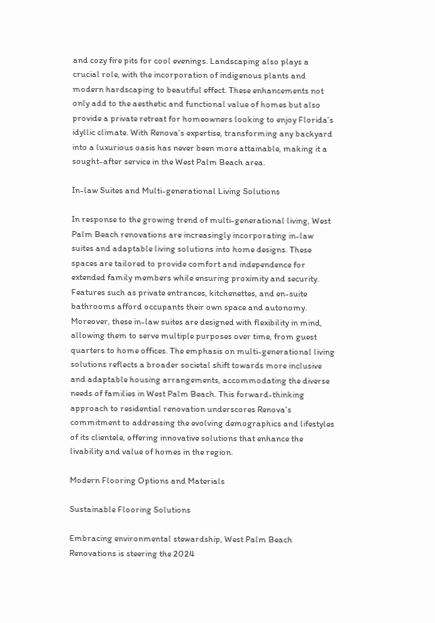and cozy fire pits for cool evenings. Landscaping also plays a crucial role, with the incorporation of indigenous plants and modern hardscaping to beautiful effect. These enhancements not only add to the aesthetic and functional value of homes but also provide a private retreat for homeowners looking to enjoy Florida’s idyllic climate. With Renova’s expertise, transforming any backyard into a luxurious oasis has never been more attainable, making it a sought-after service in the West Palm Beach area.

In-law Suites and Multi-generational Living Solutions

In response to the growing trend of multi-generational living, West Palm Beach renovations are increasingly incorporating in-law suites and adaptable living solutions into home designs. These spaces are tailored to provide comfort and independence for extended family members while ensuring proximity and security. Features such as private entrances, kitchenettes, and en-suite bathrooms afford occupants their own space and autonomy. Moreover, these in-law suites are designed with flexibility in mind, allowing them to serve multiple purposes over time, from guest quarters to home offices. The emphasis on multi-generational living solutions reflects a broader societal shift towards more inclusive and adaptable housing arrangements, accommodating the diverse needs of families in West Palm Beach. This forward-thinking approach to residential renovation underscores Renova’s commitment to addressing the evolving demographics and lifestyles of its clientele, offering innovative solutions that enhance the livability and value of homes in the region.

Modern Flooring Options and Materials

Sustainable Flooring Solutions

Embracing environmental stewardship, West Palm Beach Renovations is steering the 2024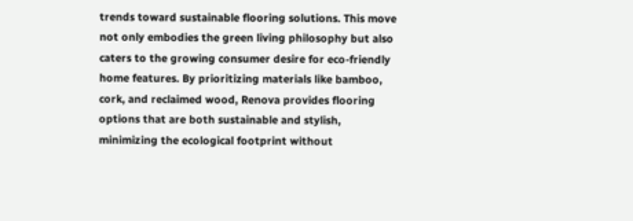trends toward sustainable flooring solutions. This move not only embodies the green living philosophy but also caters to the growing consumer desire for eco-friendly home features. By prioritizing materials like bamboo, cork, and reclaimed wood, Renova provides flooring options that are both sustainable and stylish, minimizing the ecological footprint without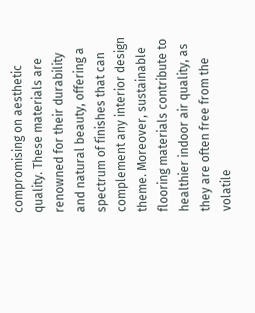compromising on aesthetic quality. These materials are renowned for their durability and natural beauty, offering a spectrum of finishes that can complement any interior design theme. Moreover, sustainable flooring materials contribute to healthier indoor air quality, as they are often free from the volatile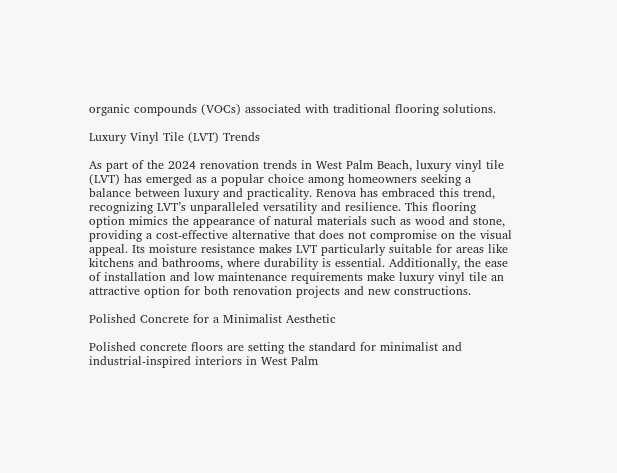organic compounds (VOCs) associated with traditional flooring solutions.

Luxury Vinyl Tile (LVT) Trends

As part of the 2024 renovation trends in West Palm Beach, luxury vinyl tile (LVT) has emerged as a popular choice among homeowners seeking a balance between luxury and practicality. Renova has embraced this trend, recognizing LVT’s unparalleled versatility and resilience. This flooring option mimics the appearance of natural materials such as wood and stone, providing a cost-effective alternative that does not compromise on the visual appeal. Its moisture resistance makes LVT particularly suitable for areas like kitchens and bathrooms, where durability is essential. Additionally, the ease of installation and low maintenance requirements make luxury vinyl tile an attractive option for both renovation projects and new constructions.

Polished Concrete for a Minimalist Aesthetic

Polished concrete floors are setting the standard for minimalist and industrial-inspired interiors in West Palm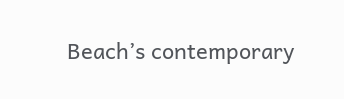Beach’s contemporary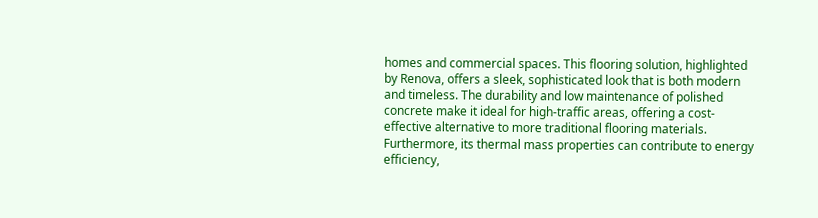homes and commercial spaces. This flooring solution, highlighted by Renova, offers a sleek, sophisticated look that is both modern and timeless. The durability and low maintenance of polished concrete make it ideal for high-traffic areas, offering a cost-effective alternative to more traditional flooring materials. Furthermore, its thermal mass properties can contribute to energy efficiency,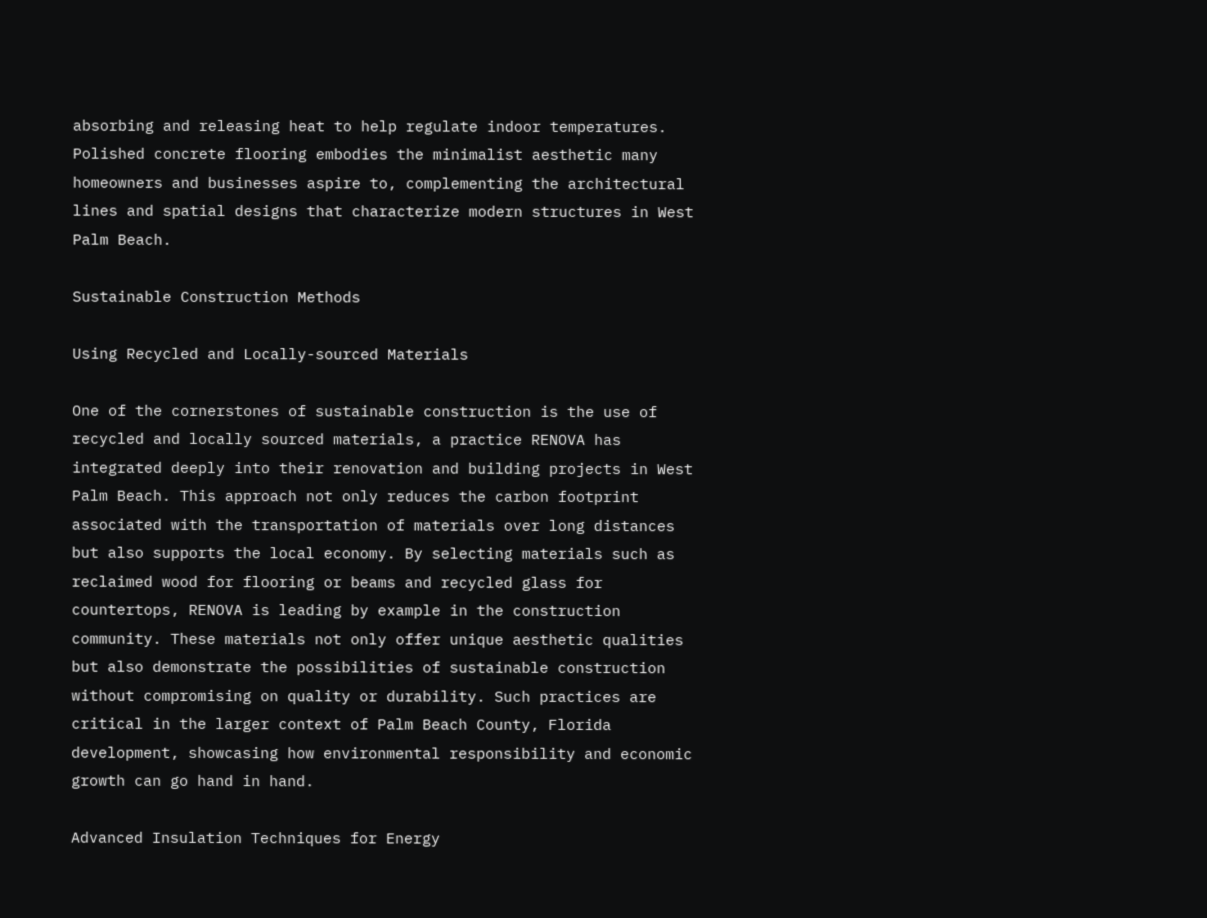absorbing and releasing heat to help regulate indoor temperatures. Polished concrete flooring embodies the minimalist aesthetic many homeowners and businesses aspire to, complementing the architectural lines and spatial designs that characterize modern structures in West Palm Beach.

Sustainable Construction Methods

Using Recycled and Locally-sourced Materials

One of the cornerstones of sustainable construction is the use of recycled and locally sourced materials, a practice RENOVA has integrated deeply into their renovation and building projects in West Palm Beach. This approach not only reduces the carbon footprint associated with the transportation of materials over long distances but also supports the local economy. By selecting materials such as reclaimed wood for flooring or beams and recycled glass for countertops, RENOVA is leading by example in the construction community. These materials not only offer unique aesthetic qualities but also demonstrate the possibilities of sustainable construction without compromising on quality or durability. Such practices are critical in the larger context of Palm Beach County, Florida development, showcasing how environmental responsibility and economic growth can go hand in hand.

Advanced Insulation Techniques for Energy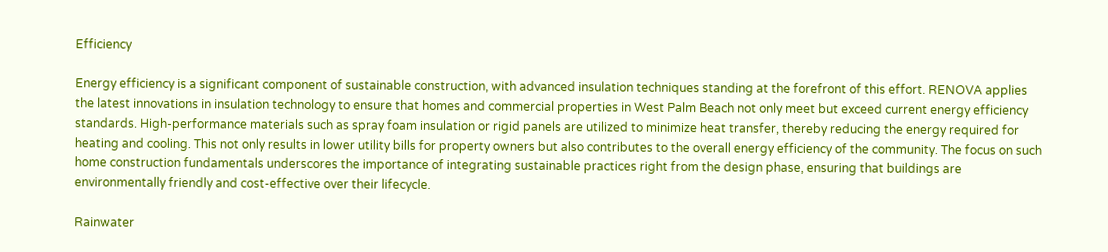Efficiency

Energy efficiency is a significant component of sustainable construction, with advanced insulation techniques standing at the forefront of this effort. RENOVA applies the latest innovations in insulation technology to ensure that homes and commercial properties in West Palm Beach not only meet but exceed current energy efficiency standards. High-performance materials such as spray foam insulation or rigid panels are utilized to minimize heat transfer, thereby reducing the energy required for heating and cooling. This not only results in lower utility bills for property owners but also contributes to the overall energy efficiency of the community. The focus on such home construction fundamentals underscores the importance of integrating sustainable practices right from the design phase, ensuring that buildings are environmentally friendly and cost-effective over their lifecycle.

Rainwater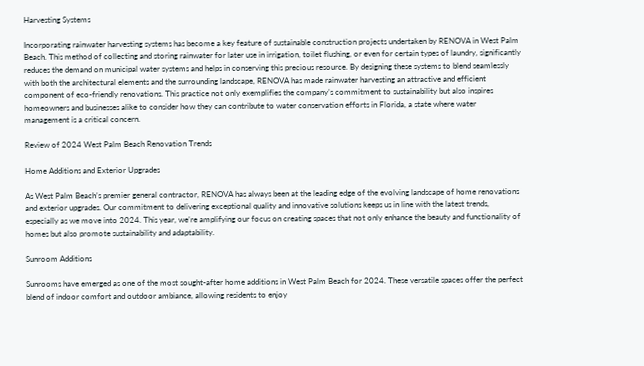Harvesting Systems

Incorporating rainwater harvesting systems has become a key feature of sustainable construction projects undertaken by RENOVA in West Palm Beach. This method of collecting and storing rainwater for later use in irrigation, toilet flushing, or even for certain types of laundry, significantly reduces the demand on municipal water systems and helps in conserving this precious resource. By designing these systems to blend seamlessly with both the architectural elements and the surrounding landscape, RENOVA has made rainwater harvesting an attractive and efficient component of eco-friendly renovations. This practice not only exemplifies the company’s commitment to sustainability but also inspires homeowners and businesses alike to consider how they can contribute to water conservation efforts in Florida, a state where water management is a critical concern.

Review of 2024 West Palm Beach Renovation Trends

Home Additions and Exterior Upgrades

As West Palm Beach’s premier general contractor, RENOVA has always been at the leading edge of the evolving landscape of home renovations and exterior upgrades. Our commitment to delivering exceptional quality and innovative solutions keeps us in line with the latest trends, especially as we move into 2024. This year, we’re amplifying our focus on creating spaces that not only enhance the beauty and functionality of homes but also promote sustainability and adaptability.

Sunroom Additions

Sunrooms have emerged as one of the most sought-after home additions in West Palm Beach for 2024. These versatile spaces offer the perfect blend of indoor comfort and outdoor ambiance, allowing residents to enjoy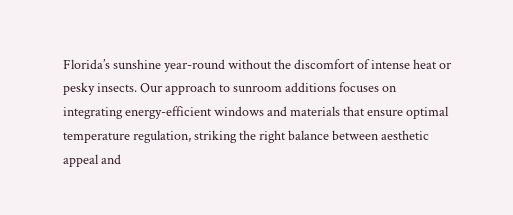Florida’s sunshine year-round without the discomfort of intense heat or pesky insects. Our approach to sunroom additions focuses on integrating energy-efficient windows and materials that ensure optimal temperature regulation, striking the right balance between aesthetic appeal and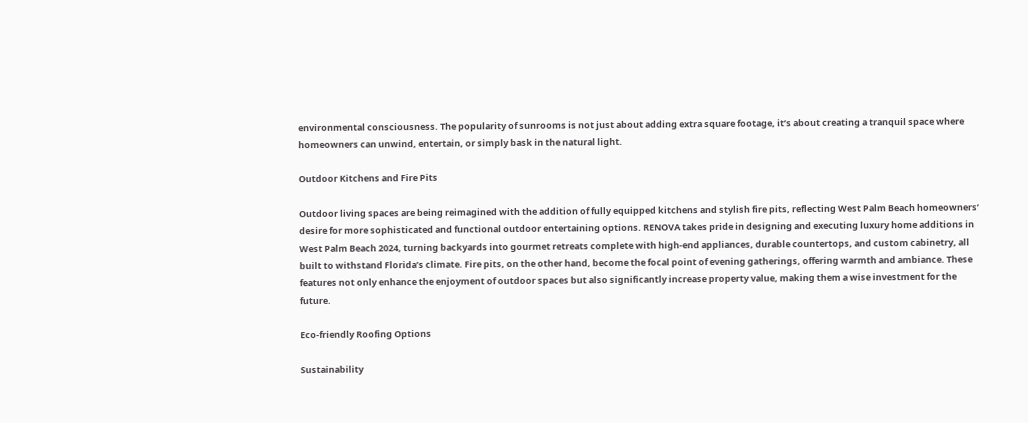environmental consciousness. The popularity of sunrooms is not just about adding extra square footage, it’s about creating a tranquil space where homeowners can unwind, entertain, or simply bask in the natural light.

Outdoor Kitchens and Fire Pits

Outdoor living spaces are being reimagined with the addition of fully equipped kitchens and stylish fire pits, reflecting West Palm Beach homeowners’ desire for more sophisticated and functional outdoor entertaining options. RENOVA takes pride in designing and executing luxury home additions in West Palm Beach 2024, turning backyards into gourmet retreats complete with high-end appliances, durable countertops, and custom cabinetry, all built to withstand Florida’s climate. Fire pits, on the other hand, become the focal point of evening gatherings, offering warmth and ambiance. These features not only enhance the enjoyment of outdoor spaces but also significantly increase property value, making them a wise investment for the future.

Eco-friendly Roofing Options

Sustainability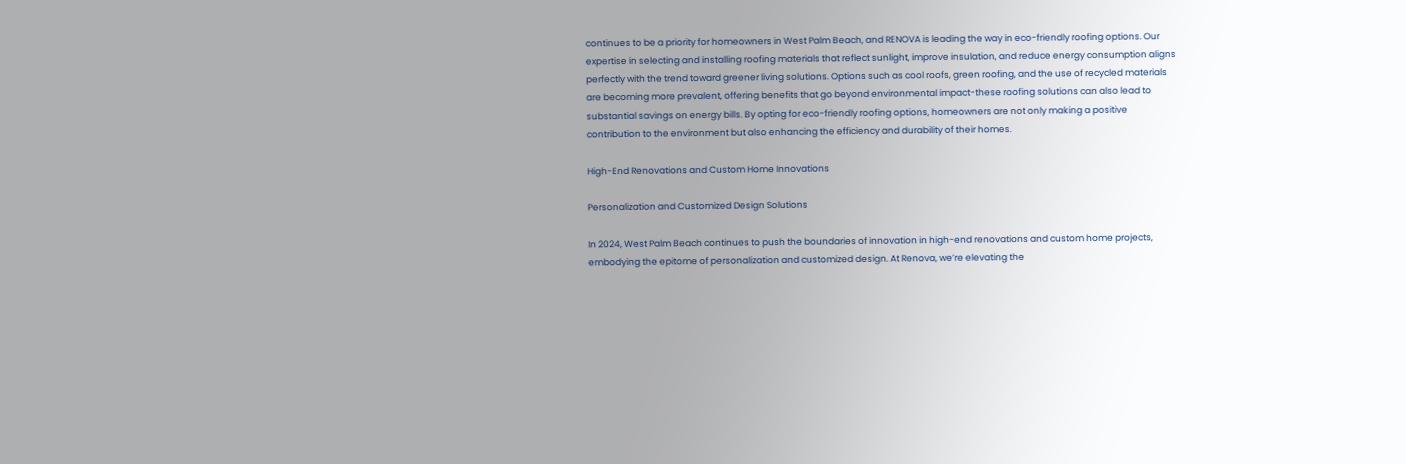continues to be a priority for homeowners in West Palm Beach, and RENOVA is leading the way in eco-friendly roofing options. Our expertise in selecting and installing roofing materials that reflect sunlight, improve insulation, and reduce energy consumption aligns perfectly with the trend toward greener living solutions. Options such as cool roofs, green roofing, and the use of recycled materials are becoming more prevalent, offering benefits that go beyond environmental impact-these roofing solutions can also lead to substantial savings on energy bills. By opting for eco-friendly roofing options, homeowners are not only making a positive contribution to the environment but also enhancing the efficiency and durability of their homes.

High-End Renovations and Custom Home Innovations

Personalization and Customized Design Solutions

In 2024, West Palm Beach continues to push the boundaries of innovation in high-end renovations and custom home projects, embodying the epitome of personalization and customized design. At Renova, we’re elevating the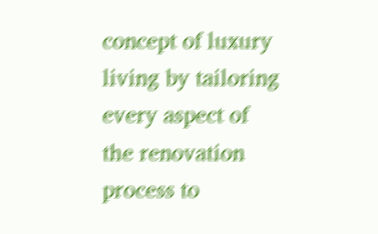concept of luxury living by tailoring every aspect of the renovation process to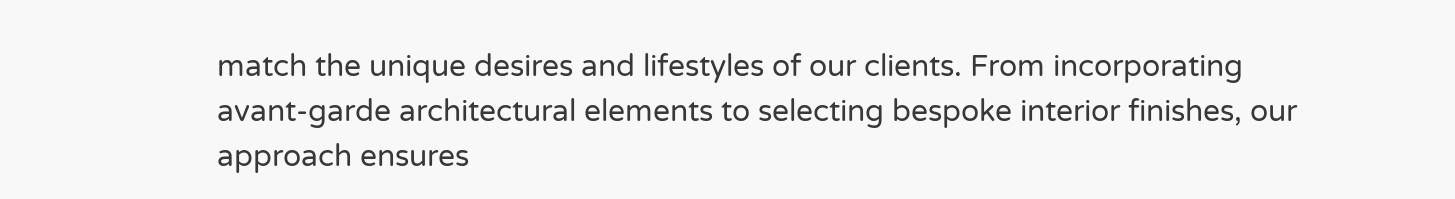match the unique desires and lifestyles of our clients. From incorporating avant-garde architectural elements to selecting bespoke interior finishes, our approach ensures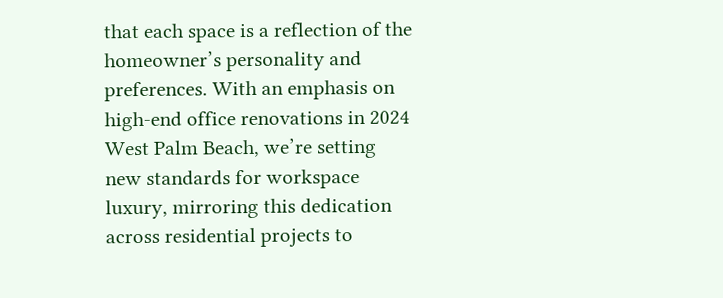that each space is a reflection of the homeowner’s personality and preferences. With an emphasis on high-end office renovations in 2024 West Palm Beach, we’re setting new standards for workspace luxury, mirroring this dedication across residential projects to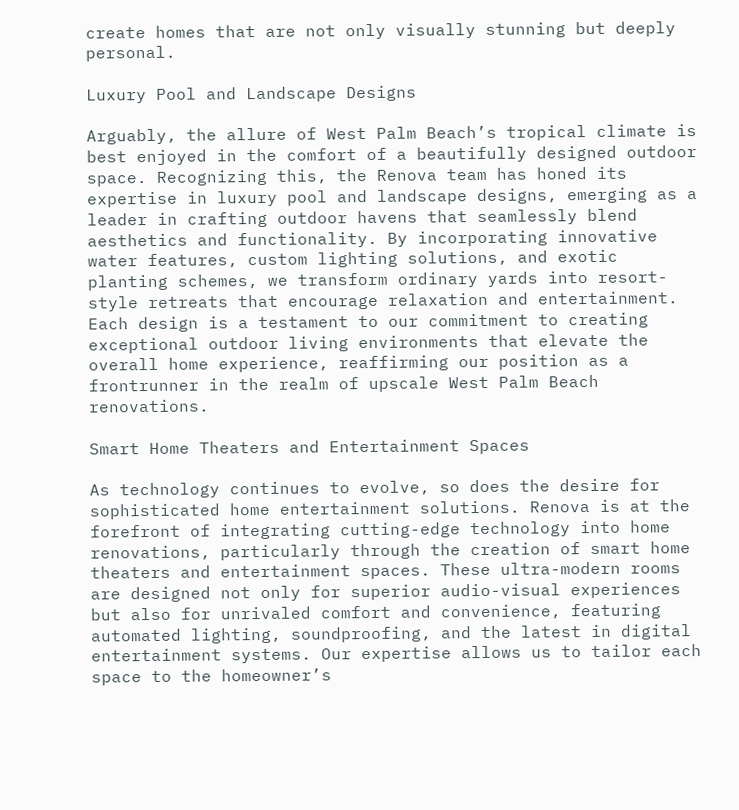create homes that are not only visually stunning but deeply personal.

Luxury Pool and Landscape Designs

Arguably, the allure of West Palm Beach’s tropical climate is best enjoyed in the comfort of a beautifully designed outdoor space. Recognizing this, the Renova team has honed its expertise in luxury pool and landscape designs, emerging as a leader in crafting outdoor havens that seamlessly blend aesthetics and functionality. By incorporating innovative water features, custom lighting solutions, and exotic planting schemes, we transform ordinary yards into resort-style retreats that encourage relaxation and entertainment. Each design is a testament to our commitment to creating exceptional outdoor living environments that elevate the overall home experience, reaffirming our position as a frontrunner in the realm of upscale West Palm Beach renovations.

Smart Home Theaters and Entertainment Spaces

As technology continues to evolve, so does the desire for sophisticated home entertainment solutions. Renova is at the forefront of integrating cutting-edge technology into home renovations, particularly through the creation of smart home theaters and entertainment spaces. These ultra-modern rooms are designed not only for superior audio-visual experiences but also for unrivaled comfort and convenience, featuring automated lighting, soundproofing, and the latest in digital entertainment systems. Our expertise allows us to tailor each space to the homeowner’s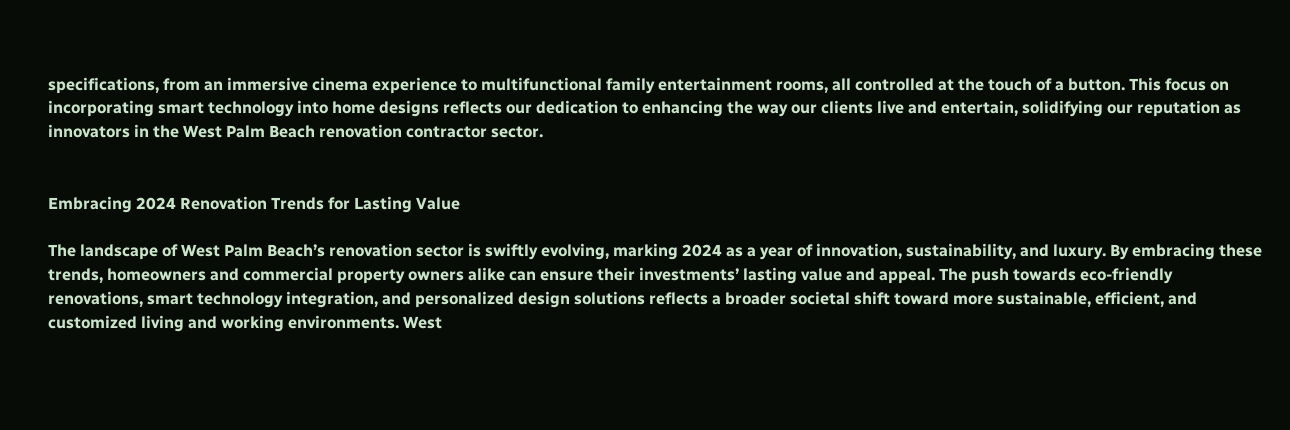specifications, from an immersive cinema experience to multifunctional family entertainment rooms, all controlled at the touch of a button. This focus on incorporating smart technology into home designs reflects our dedication to enhancing the way our clients live and entertain, solidifying our reputation as innovators in the West Palm Beach renovation contractor sector.


Embracing 2024 Renovation Trends for Lasting Value

The landscape of West Palm Beach’s renovation sector is swiftly evolving, marking 2024 as a year of innovation, sustainability, and luxury. By embracing these trends, homeowners and commercial property owners alike can ensure their investments’ lasting value and appeal. The push towards eco-friendly renovations, smart technology integration, and personalized design solutions reflects a broader societal shift toward more sustainable, efficient, and customized living and working environments. West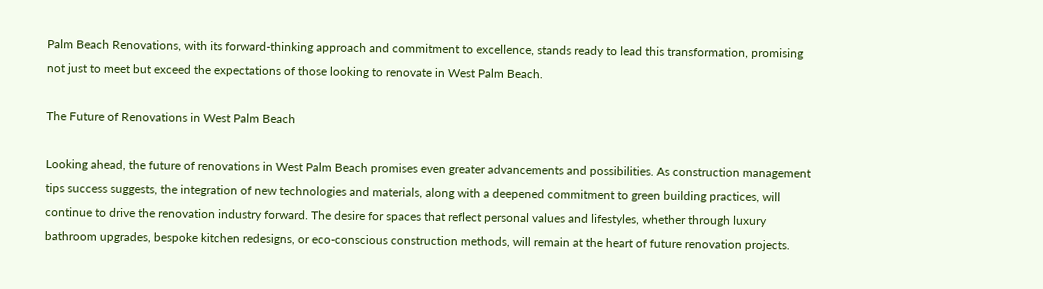Palm Beach Renovations, with its forward-thinking approach and commitment to excellence, stands ready to lead this transformation, promising not just to meet but exceed the expectations of those looking to renovate in West Palm Beach.

The Future of Renovations in West Palm Beach

Looking ahead, the future of renovations in West Palm Beach promises even greater advancements and possibilities. As construction management tips success suggests, the integration of new technologies and materials, along with a deepened commitment to green building practices, will continue to drive the renovation industry forward. The desire for spaces that reflect personal values and lifestyles, whether through luxury bathroom upgrades, bespoke kitchen redesigns, or eco-conscious construction methods, will remain at the heart of future renovation projects.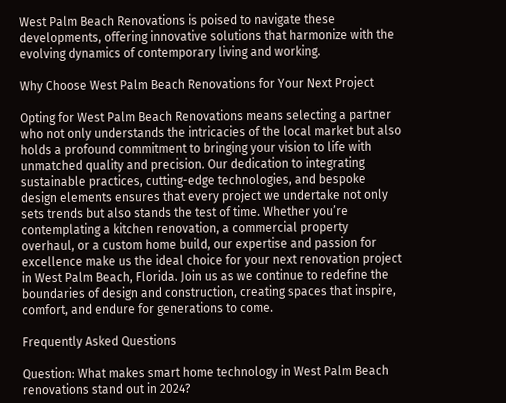West Palm Beach Renovations is poised to navigate these developments, offering innovative solutions that harmonize with the evolving dynamics of contemporary living and working.

Why Choose West Palm Beach Renovations for Your Next Project

Opting for West Palm Beach Renovations means selecting a partner who not only understands the intricacies of the local market but also holds a profound commitment to bringing your vision to life with unmatched quality and precision. Our dedication to integrating sustainable practices, cutting-edge technologies, and bespoke design elements ensures that every project we undertake not only sets trends but also stands the test of time. Whether you’re contemplating a kitchen renovation, a commercial property overhaul, or a custom home build, our expertise and passion for excellence make us the ideal choice for your next renovation project in West Palm Beach, Florida. Join us as we continue to redefine the boundaries of design and construction, creating spaces that inspire, comfort, and endure for generations to come.

Frequently Asked Questions

Question: What makes smart home technology in West Palm Beach renovations stand out in 2024?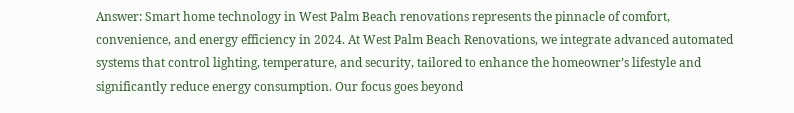Answer: Smart home technology in West Palm Beach renovations represents the pinnacle of comfort, convenience, and energy efficiency in 2024. At West Palm Beach Renovations, we integrate advanced automated systems that control lighting, temperature, and security, tailored to enhance the homeowner’s lifestyle and significantly reduce energy consumption. Our focus goes beyond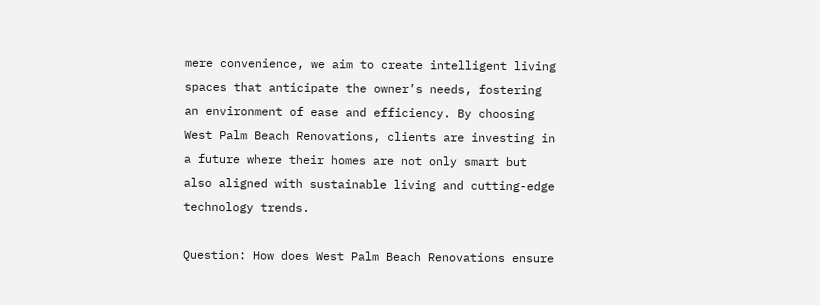mere convenience, we aim to create intelligent living spaces that anticipate the owner’s needs, fostering an environment of ease and efficiency. By choosing West Palm Beach Renovations, clients are investing in a future where their homes are not only smart but also aligned with sustainable living and cutting-edge technology trends.

Question: How does West Palm Beach Renovations ensure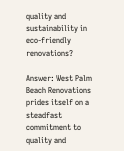quality and sustainability in eco-friendly renovations?

Answer: West Palm Beach Renovations prides itself on a steadfast commitment to quality and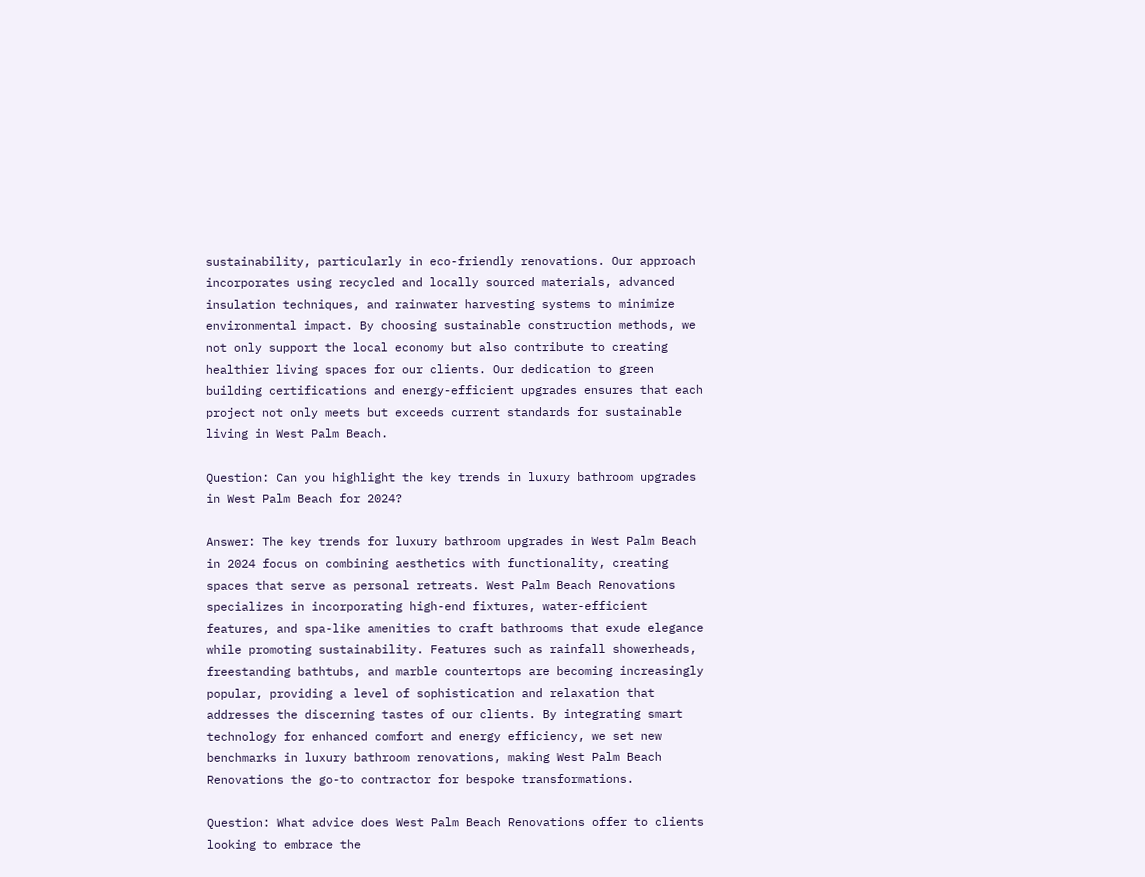sustainability, particularly in eco-friendly renovations. Our approach incorporates using recycled and locally sourced materials, advanced insulation techniques, and rainwater harvesting systems to minimize environmental impact. By choosing sustainable construction methods, we not only support the local economy but also contribute to creating healthier living spaces for our clients. Our dedication to green building certifications and energy-efficient upgrades ensures that each project not only meets but exceeds current standards for sustainable living in West Palm Beach.

Question: Can you highlight the key trends in luxury bathroom upgrades in West Palm Beach for 2024?

Answer: The key trends for luxury bathroom upgrades in West Palm Beach in 2024 focus on combining aesthetics with functionality, creating spaces that serve as personal retreats. West Palm Beach Renovations specializes in incorporating high-end fixtures, water-efficient features, and spa-like amenities to craft bathrooms that exude elegance while promoting sustainability. Features such as rainfall showerheads, freestanding bathtubs, and marble countertops are becoming increasingly popular, providing a level of sophistication and relaxation that addresses the discerning tastes of our clients. By integrating smart technology for enhanced comfort and energy efficiency, we set new benchmarks in luxury bathroom renovations, making West Palm Beach Renovations the go-to contractor for bespoke transformations.

Question: What advice does West Palm Beach Renovations offer to clients looking to embrace the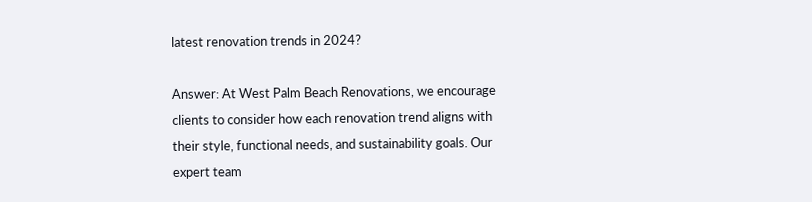latest renovation trends in 2024?

Answer: At West Palm Beach Renovations, we encourage clients to consider how each renovation trend aligns with their style, functional needs, and sustainability goals. Our expert team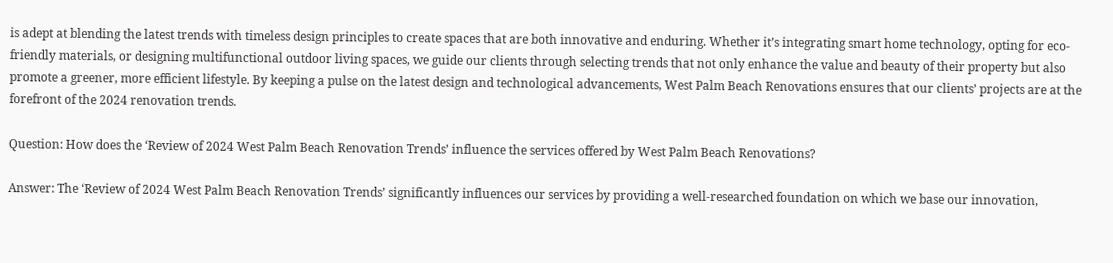is adept at blending the latest trends with timeless design principles to create spaces that are both innovative and enduring. Whether it’s integrating smart home technology, opting for eco-friendly materials, or designing multifunctional outdoor living spaces, we guide our clients through selecting trends that not only enhance the value and beauty of their property but also promote a greener, more efficient lifestyle. By keeping a pulse on the latest design and technological advancements, West Palm Beach Renovations ensures that our clients’ projects are at the forefront of the 2024 renovation trends.

Question: How does the ‘Review of 2024 West Palm Beach Renovation Trends’ influence the services offered by West Palm Beach Renovations?

Answer: The ‘Review of 2024 West Palm Beach Renovation Trends’ significantly influences our services by providing a well-researched foundation on which we base our innovation,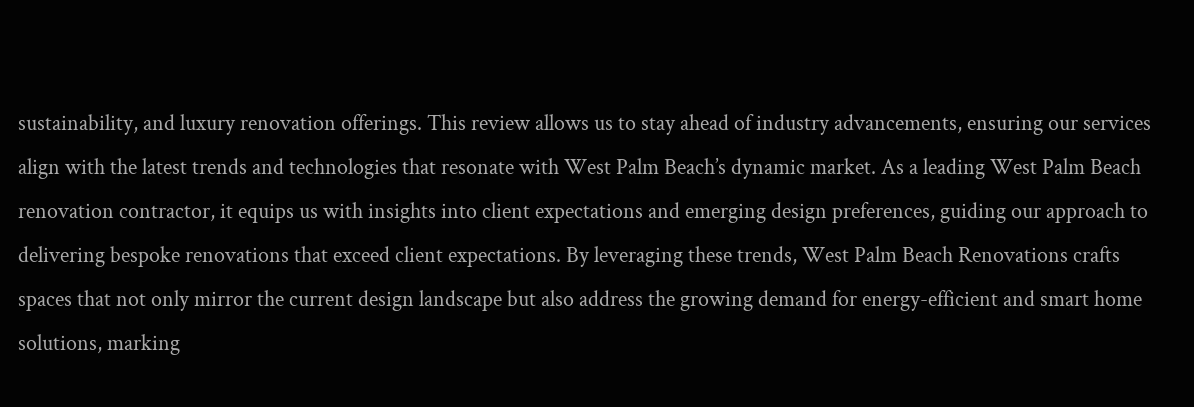sustainability, and luxury renovation offerings. This review allows us to stay ahead of industry advancements, ensuring our services align with the latest trends and technologies that resonate with West Palm Beach’s dynamic market. As a leading West Palm Beach renovation contractor, it equips us with insights into client expectations and emerging design preferences, guiding our approach to delivering bespoke renovations that exceed client expectations. By leveraging these trends, West Palm Beach Renovations crafts spaces that not only mirror the current design landscape but also address the growing demand for energy-efficient and smart home solutions, marking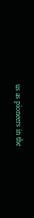us as pioneers in the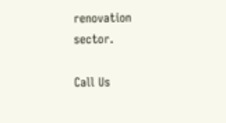renovation sector.

Call Us